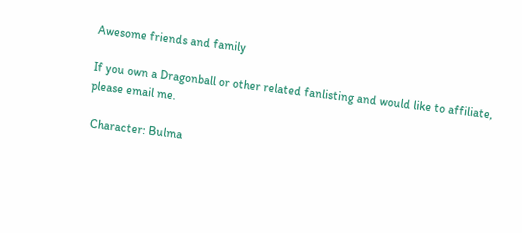Awesome friends and family

If you own a Dragonball or other related fanlisting and would like to affiliate, please email me.

 Character: Bulma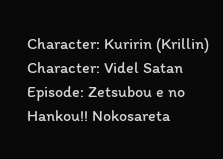Character: Kuririn (Krillin)  Character: Videl Satan  Episode: Zetsubou e no Hankou!! Nokosareta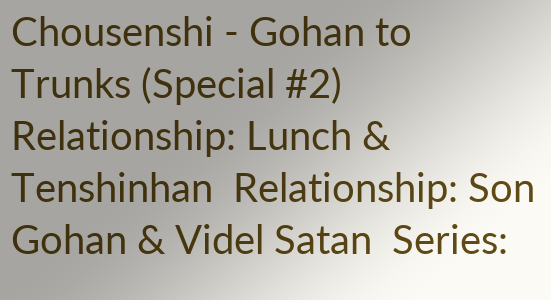Chousenshi - Gohan to Trunks (Special #2)  Relationship: Lunch & Tenshinhan  Relationship: Son Gohan & Videl Satan  Series: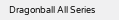Dragonball All Series